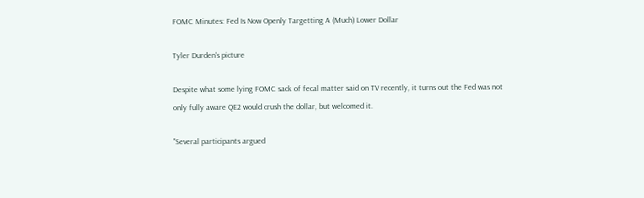FOMC Minutes: Fed Is Now Openly Targetting A (Much) Lower Dollar

Tyler Durden's picture

Despite what some lying FOMC sack of fecal matter said on TV recently, it turns out the Fed was not only fully aware QE2 would crush the dollar, but welcomed it.

"Several participants argued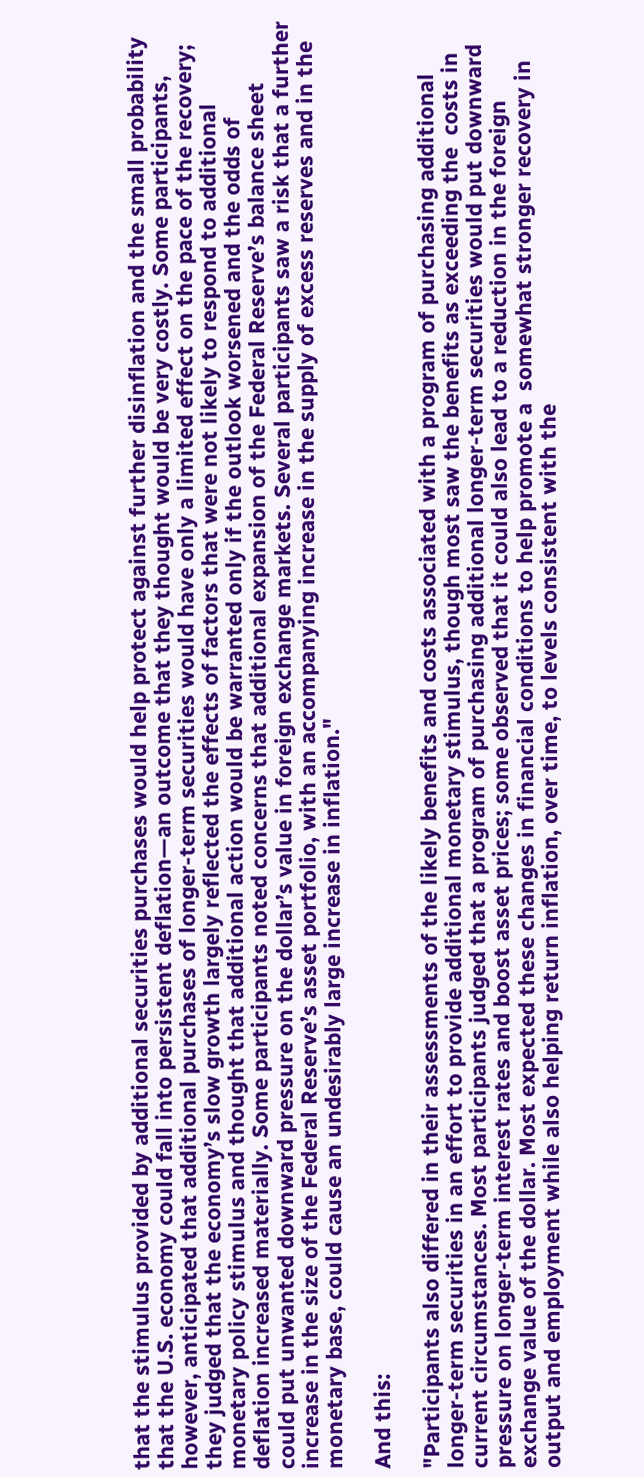that the stimulus provided by additional securities purchases would help protect against further disinflation and the small probability that the U.S. economy could fall into persistent deflation—an outcome that they thought would be very costly. Some participants, however, anticipated that additional purchases of longer-term securities would have only a limited effect on the pace of the recovery; they judged that the economy’s slow growth largely reflected the effects of factors that were not likely to respond to additional monetary policy stimulus and thought that additional action would be warranted only if the outlook worsened and the odds of deflation increased materially. Some participants noted concerns that additional expansion of the Federal Reserve’s balance sheet could put unwanted downward pressure on the dollar’s value in foreign exchange markets. Several participants saw a risk that a further increase in the size of the Federal Reserve’s asset portfolio, with an accompanying increase in the supply of excess reserves and in the monetary base, could cause an undesirably large increase in inflation."

And this:

"Participants also differed in their assessments of the likely benefits and costs associated with a program of purchasing additional longer-term securities in an effort to provide additional monetary stimulus, though most saw the benefits as exceeding the  costs in current circumstances. Most participants judged that a program of purchasing additional longer-term securities would put downward pressure on longer-term interest rates and boost asset prices; some observed that it could also lead to a reduction in the foreign exchange value of the dollar. Most expected these changes in financial conditions to help promote a  somewhat stronger recovery in output and employment while also helping return inflation, over time, to levels consistent with the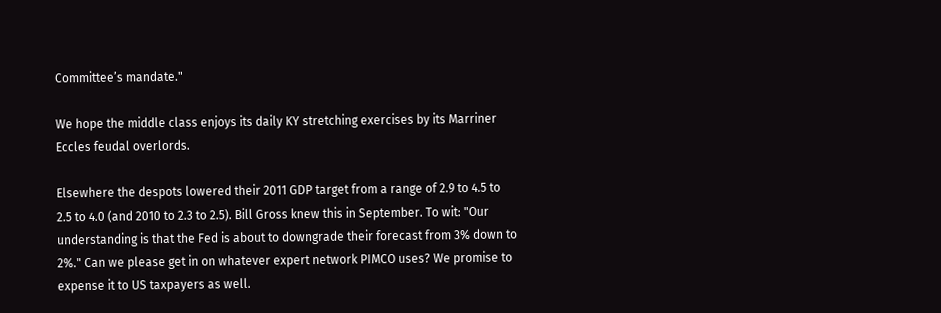Committee’s mandate."

We hope the middle class enjoys its daily KY stretching exercises by its Marriner Eccles feudal overlords.

Elsewhere the despots lowered their 2011 GDP target from a range of 2.9 to 4.5 to 2.5 to 4.0 (and 2010 to 2.3 to 2.5). Bill Gross knew this in September. To wit: "Our understanding is that the Fed is about to downgrade their forecast from 3% down to 2%." Can we please get in on whatever expert network PIMCO uses? We promise to expense it to US taxpayers as well.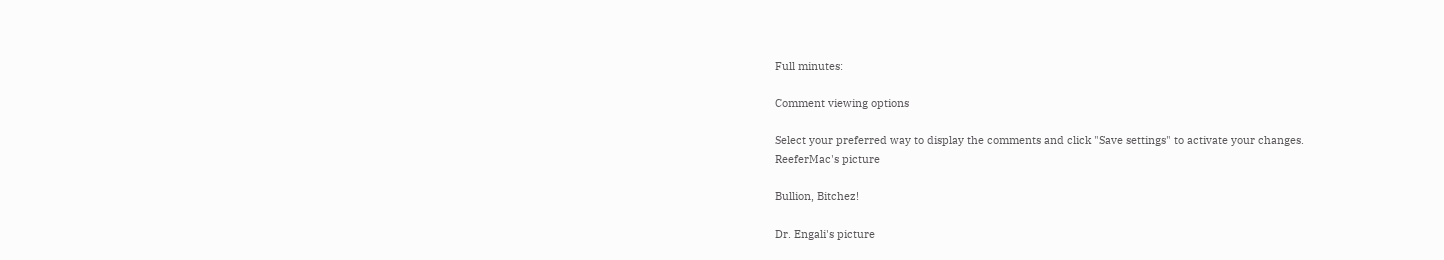Full minutes:

Comment viewing options

Select your preferred way to display the comments and click "Save settings" to activate your changes.
ReeferMac's picture

Bullion, Bitchez!

Dr. Engali's picture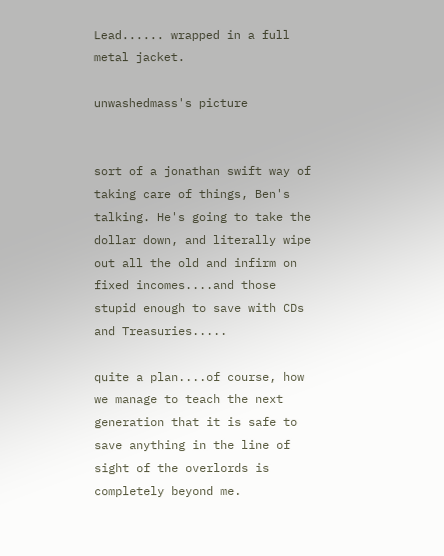Lead...... wrapped in a full metal jacket.

unwashedmass's picture


sort of a jonathan swift way of taking care of things, Ben's talking. He's going to take the dollar down, and literally wipe out all the old and infirm on fixed incomes....and those stupid enough to save with CDs and Treasuries.....

quite a plan....of course, how we manage to teach the next generation that it is safe to save anything in the line of sight of the overlords is completely beyond me.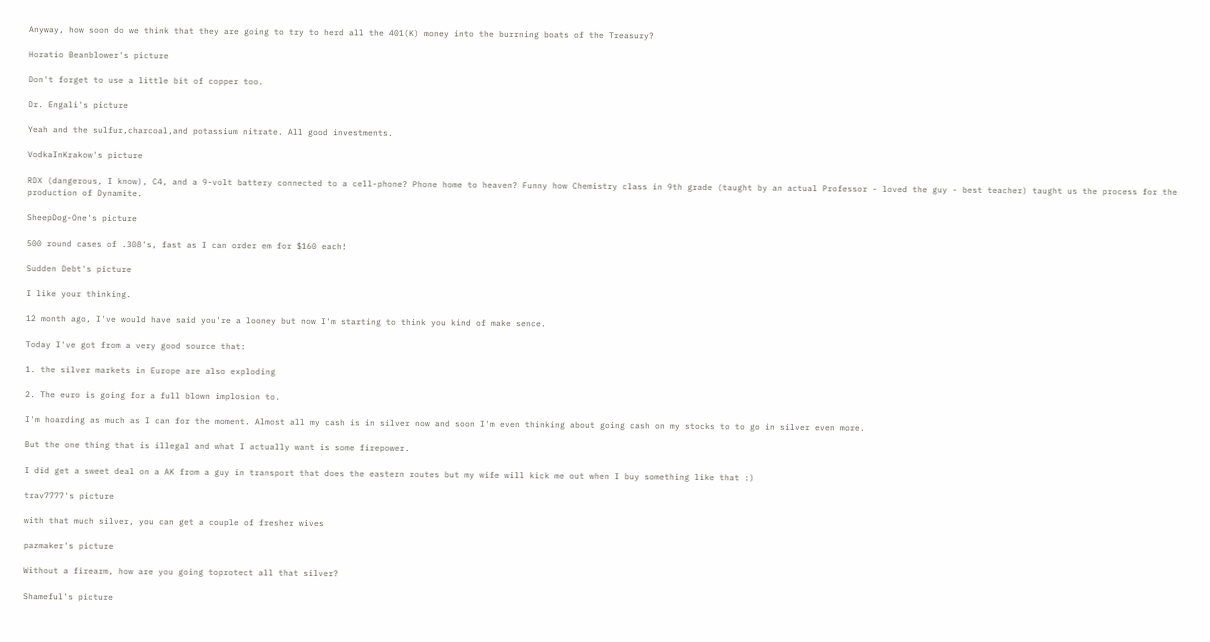Anyway, how soon do we think that they are going to try to herd all the 401(K) money into the burrning boats of the Treasury?

Horatio Beanblower's picture

Don't forget to use a little bit of copper too.

Dr. Engali's picture

Yeah and the sulfur,charcoal,and potassium nitrate. All good investments.

VodkaInKrakow's picture

RDX (dangerous, I know), C4, and a 9-volt battery connected to a cell-phone? Phone home to heaven? Funny how Chemistry class in 9th grade (taught by an actual Professor - loved the guy - best teacher) taught us the process for the production of Dynamite.

SheepDog-One's picture

500 round cases of .308's, fast as I can order em for $160 each!

Sudden Debt's picture

I like your thinking.

12 month ago, I've would have said you're a looney but now I'm starting to think you kind of make sence.

Today I've got from a very good source that:

1. the silver markets in Europe are also exploding

2. The euro is going for a full blown implosion to.

I'm hoarding as much as I can for the moment. Almost all my cash is in silver now and soon I'm even thinking about going cash on my stocks to to go in silver even more.

But the one thing that is illegal and what I actually want is some firepower.

I did get a sweet deal on a AK from a guy in transport that does the eastern routes but my wife will kick me out when I buy something like that :)

trav7777's picture

with that much silver, you can get a couple of fresher wives

pazmaker's picture

Without a firearm, how are you going toprotect all that silver?

Shameful's picture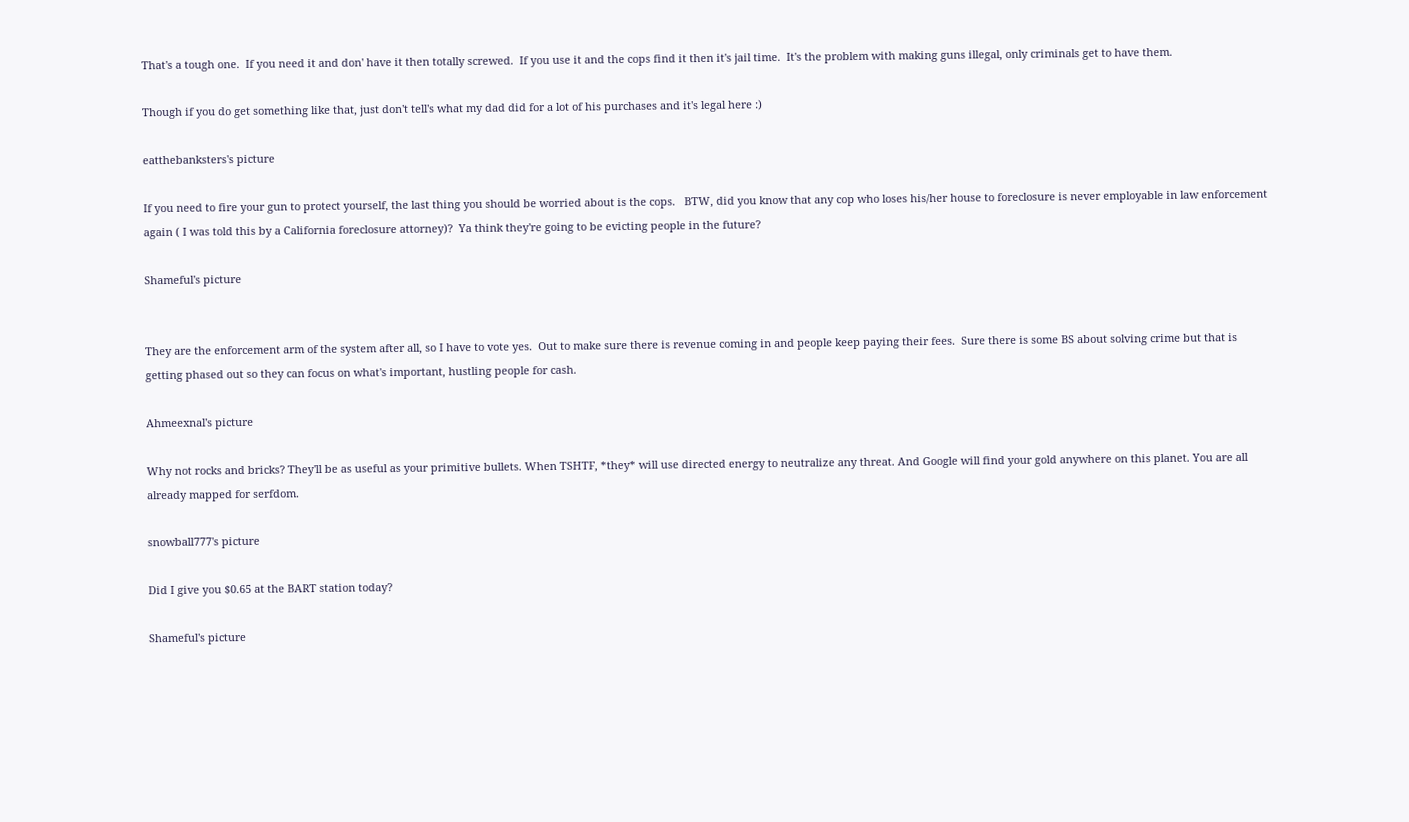That's a tough one.  If you need it and don' have it then totally screwed.  If you use it and the cops find it then it's jail time.  It's the problem with making guns illegal, only criminals get to have them.

Though if you do get something like that, just don't tell's what my dad did for a lot of his purchases and it's legal here :)

eatthebanksters's picture

If you need to fire your gun to protect yourself, the last thing you should be worried about is the cops.   BTW, did you know that any cop who loses his/her house to foreclosure is never employable in law enforcement again ( I was told this by a California foreclosure attorney)?  Ya think they're going to be evicting people in the future?

Shameful's picture


They are the enforcement arm of the system after all, so I have to vote yes.  Out to make sure there is revenue coming in and people keep paying their fees.  Sure there is some BS about solving crime but that is getting phased out so they can focus on what's important, hustling people for cash.

Ahmeexnal's picture

Why not rocks and bricks? They'll be as useful as your primitive bullets. When TSHTF, *they* will use directed energy to neutralize any threat. And Google will find your gold anywhere on this planet. You are all already mapped for serfdom.

snowball777's picture

Did I give you $0.65 at the BART station today?

Shameful's picture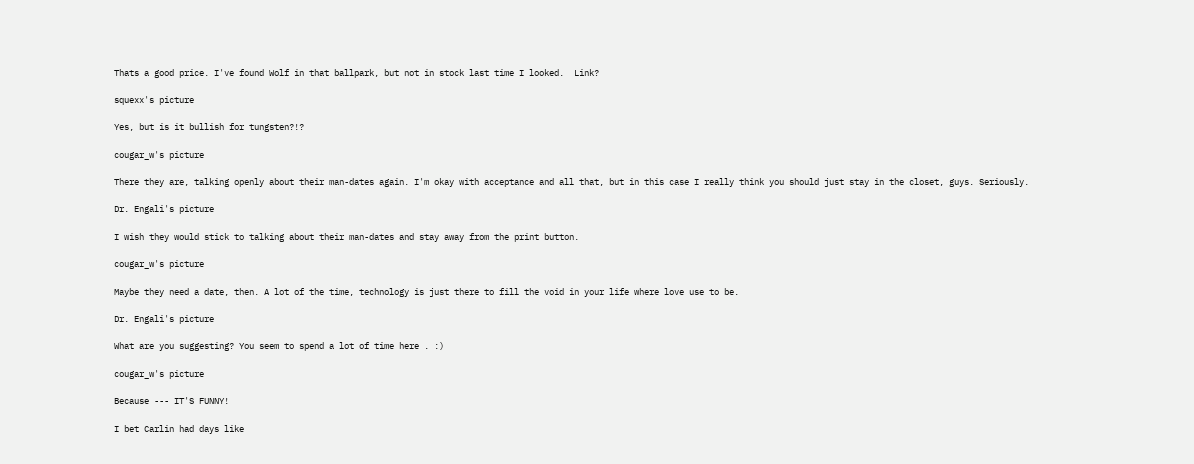Thats a good price. I've found Wolf in that ballpark, but not in stock last time I looked.  Link?

squexx's picture

Yes, but is it bullish for tungsten?!?

cougar_w's picture

There they are, talking openly about their man-dates again. I'm okay with acceptance and all that, but in this case I really think you should just stay in the closet, guys. Seriously.

Dr. Engali's picture

I wish they would stick to talking about their man-dates and stay away from the print button.

cougar_w's picture

Maybe they need a date, then. A lot of the time, technology is just there to fill the void in your life where love use to be.

Dr. Engali's picture

What are you suggesting? You seem to spend a lot of time here . :)

cougar_w's picture

Because --- IT'S FUNNY!

I bet Carlin had days like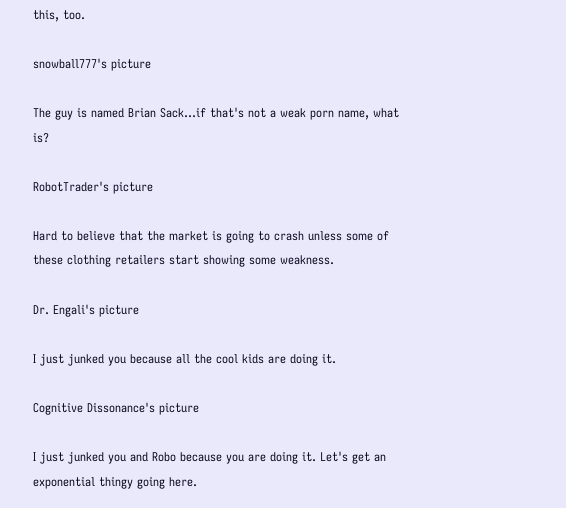this, too.

snowball777's picture

The guy is named Brian Sack...if that's not a weak porn name, what is?

RobotTrader's picture

Hard to believe that the market is going to crash unless some of these clothing retailers start showing some weakness.

Dr. Engali's picture

I just junked you because all the cool kids are doing it.

Cognitive Dissonance's picture

I just junked you and Robo because you are doing it. Let's get an exponential thingy going here.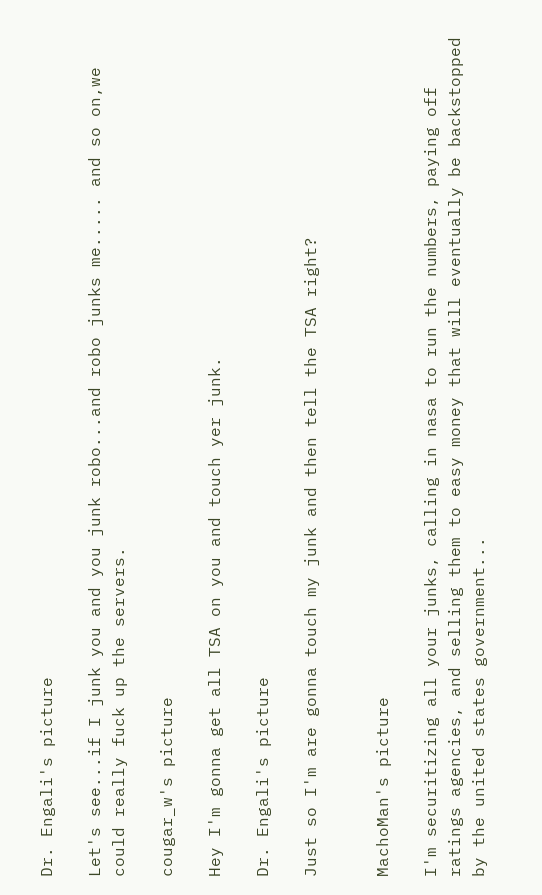Dr. Engali's picture

Let's see...if I junk you and you junk robo...and robo junks me..... and so on,we could really fuck up the servers.

cougar_w's picture

Hey I'm gonna get all TSA on you and touch yer junk.

Dr. Engali's picture

Just so I'm are gonna touch my junk and then tell the TSA right?


MachoMan's picture

I'm securitizing all your junks, calling in nasa to run the numbers, paying off ratings agencies, and selling them to easy money that will eventually be backstopped by the united states government...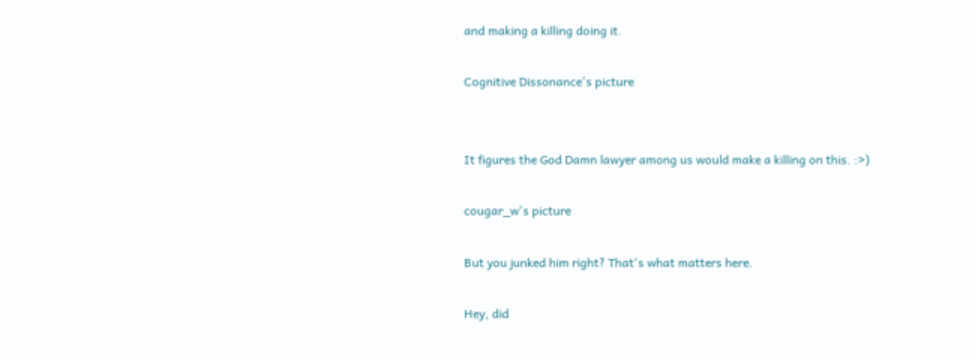and making a killing doing it.

Cognitive Dissonance's picture


It figures the God Damn lawyer among us would make a killing on this. :>)

cougar_w's picture

But you junked him right? That's what matters here.

Hey, did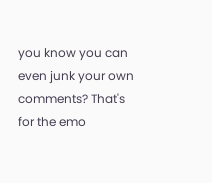you know you can even junk your own comments? That's for the emo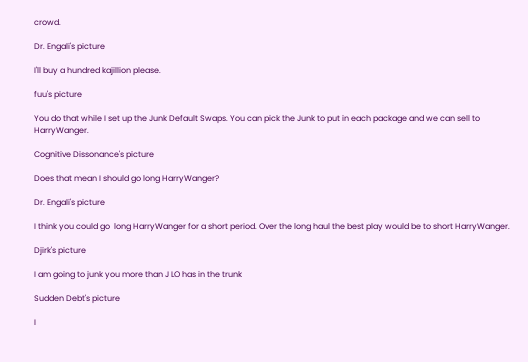crowd.

Dr. Engali's picture

I'll buy a hundred kajillion please.

fuu's picture

You do that while I set up the Junk Default Swaps. You can pick the Junk to put in each package and we can sell to HarryWanger.

Cognitive Dissonance's picture

Does that mean I should go long HarryWanger?

Dr. Engali's picture

I think you could go  long HarryWanger for a short period. Over the long haul the best play would be to short HarryWanger.

Djirk's picture

I am going to junk you more than J LO has in the trunk

Sudden Debt's picture

I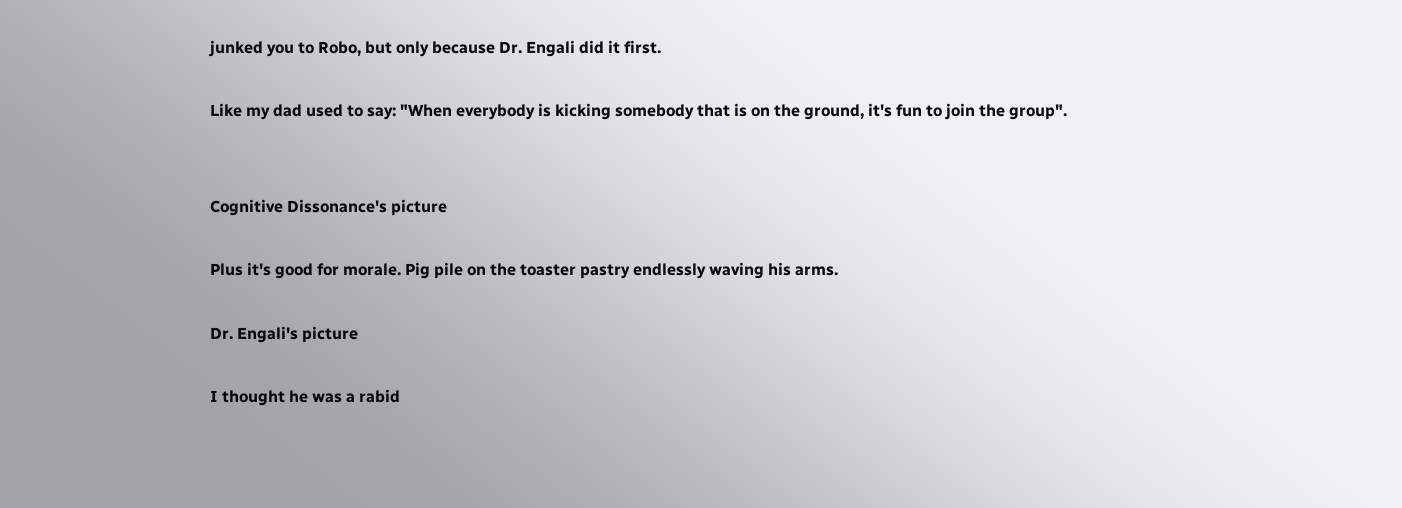junked you to Robo, but only because Dr. Engali did it first.

Like my dad used to say: "When everybody is kicking somebody that is on the ground, it's fun to join the group".


Cognitive Dissonance's picture

Plus it's good for morale. Pig pile on the toaster pastry endlessly waving his arms.

Dr. Engali's picture

I thought he was a rabid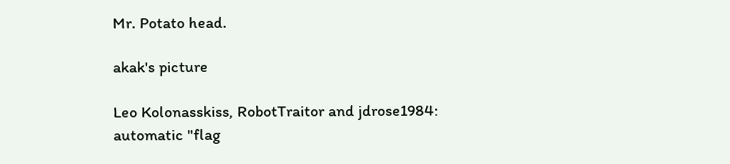Mr. Potato head.

akak's picture

Leo Kolonasskiss, RobotTraitor and jdrose1984: automatic "flag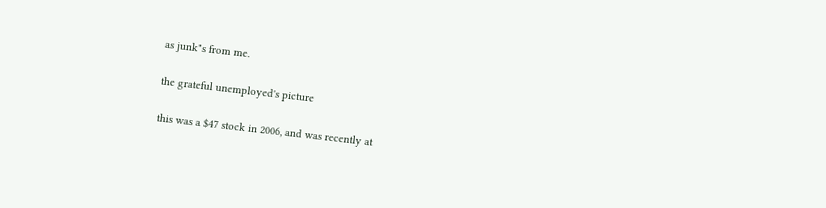as junk"s from me.

the grateful unemployed's picture

this was a $47 stock in 2006, and was recently at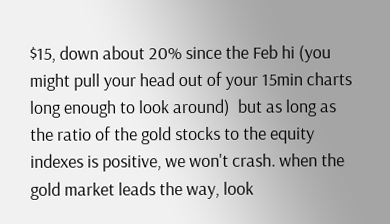$15, down about 20% since the Feb hi (you might pull your head out of your 15min charts long enough to look around)  but as long as the ratio of the gold stocks to the equity indexes is positive, we won't crash. when the gold market leads the way, look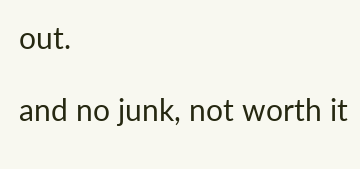out.

and no junk, not worth it